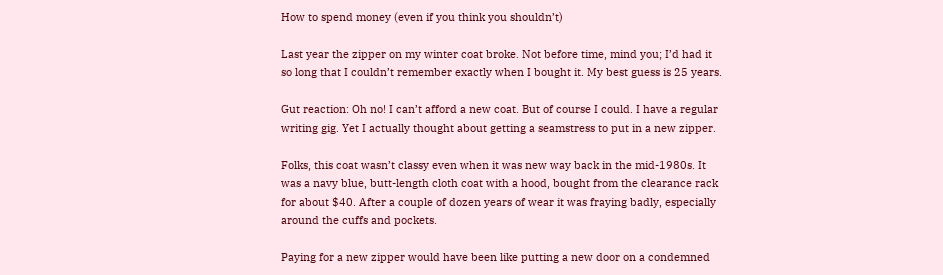How to spend money (even if you think you shouldn’t)

Last year the zipper on my winter coat broke. Not before time, mind you; I’d had it so long that I couldn’t remember exactly when I bought it. My best guess is 25 years.

Gut reaction: Oh no! I can’t afford a new coat. But of course I could. I have a regular writing gig. Yet I actually thought about getting a seamstress to put in a new zipper.

Folks, this coat wasn’t classy even when it was new way back in the mid-1980s. It was a navy blue, butt-length cloth coat with a hood, bought from the clearance rack for about $40. After a couple of dozen years of wear it was fraying badly, especially around the cuffs and pockets.

Paying for a new zipper would have been like putting a new door on a condemned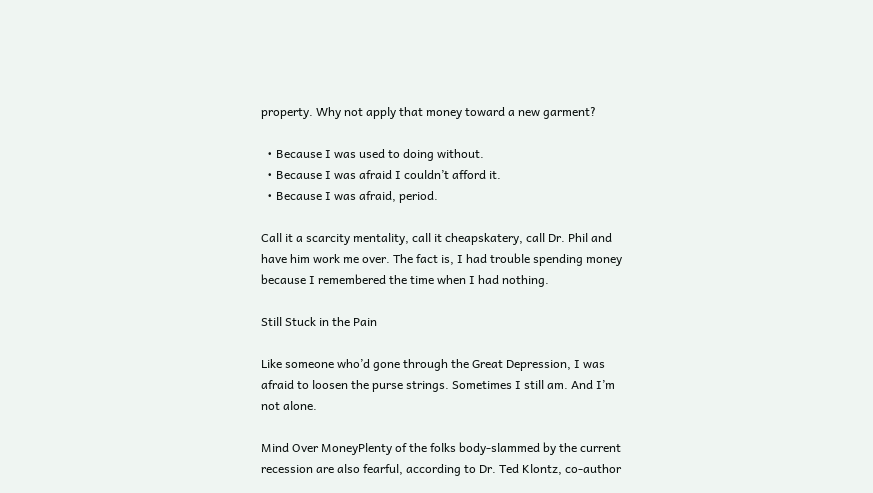property. Why not apply that money toward a new garment?

  • Because I was used to doing without.
  • Because I was afraid I couldn’t afford it.
  • Because I was afraid, period.

Call it a scarcity mentality, call it cheapskatery, call Dr. Phil and have him work me over. The fact is, I had trouble spending money because I remembered the time when I had nothing.

Still Stuck in the Pain

Like someone who’d gone through the Great Depression, I was afraid to loosen the purse strings. Sometimes I still am. And I’m not alone.

Mind Over MoneyPlenty of the folks body-slammed by the current recession are also fearful, according to Dr. Ted Klontz, co-author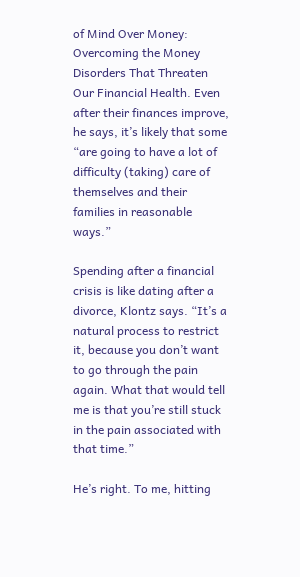of Mind Over Money: Overcoming the Money Disorders That Threaten Our Financial Health. Even after their finances improve, he says, it’s likely that some “are going to have a lot of difficulty (taking) care of themselves and their families in reasonable ways.”

Spending after a financial crisis is like dating after a divorce, Klontz says. “It’s a natural process to restrict it, because you don’t want to go through the pain again. What that would tell me is that you’re still stuck in the pain associated with that time.”

He’s right. To me, hitting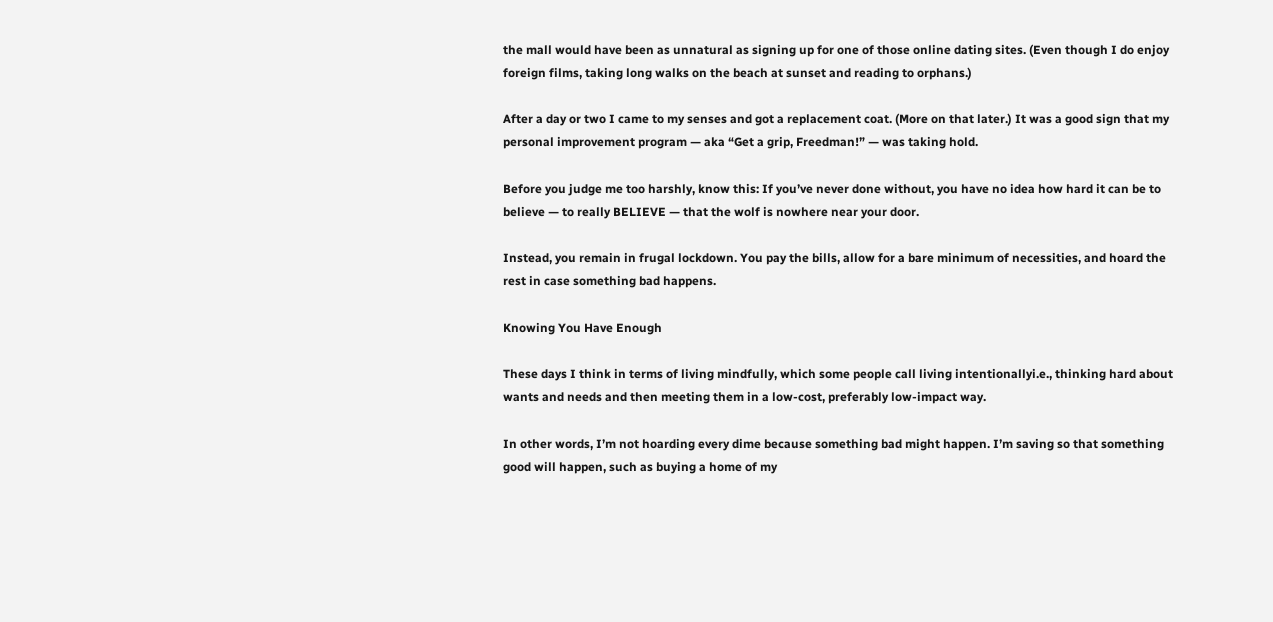the mall would have been as unnatural as signing up for one of those online dating sites. (Even though I do enjoy foreign films, taking long walks on the beach at sunset and reading to orphans.)

After a day or two I came to my senses and got a replacement coat. (More on that later.) It was a good sign that my personal improvement program — aka “Get a grip, Freedman!” — was taking hold.

Before you judge me too harshly, know this: If you’ve never done without, you have no idea how hard it can be to believe — to really BELIEVE — that the wolf is nowhere near your door.

Instead, you remain in frugal lockdown. You pay the bills, allow for a bare minimum of necessities, and hoard the rest in case something bad happens.

Knowing You Have Enough

These days I think in terms of living mindfully, which some people call living intentionallyi.e., thinking hard about wants and needs and then meeting them in a low-cost, preferably low-impact way.

In other words, I’m not hoarding every dime because something bad might happen. I’m saving so that something good will happen, such as buying a home of my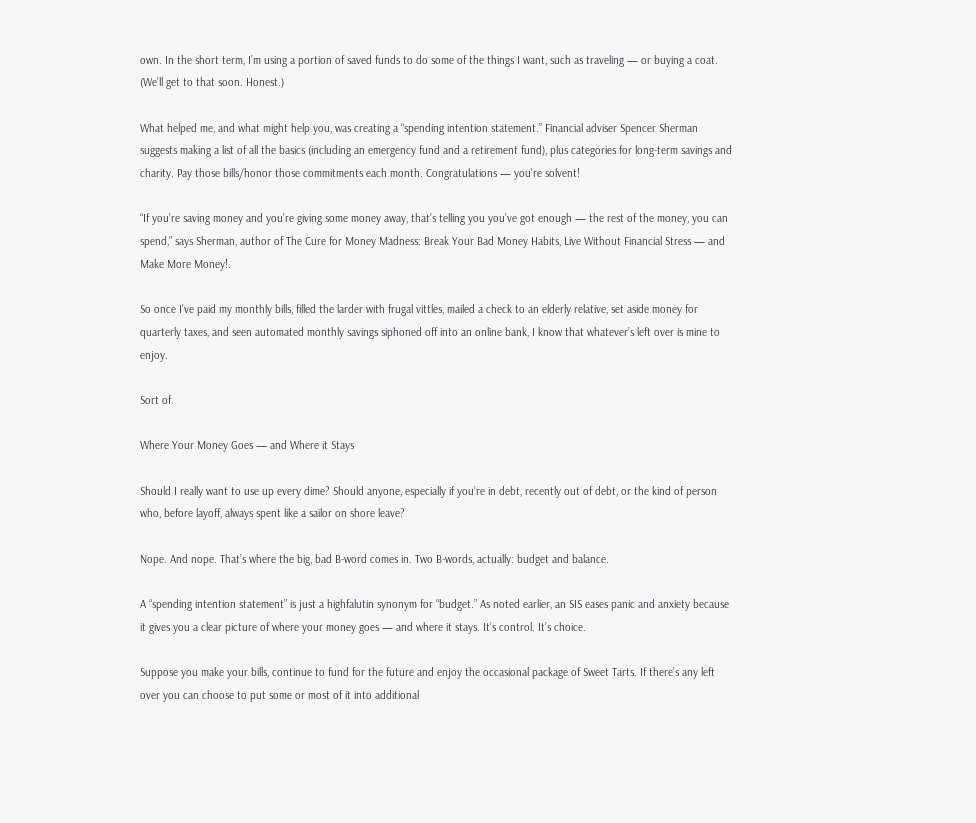own. In the short term, I’m using a portion of saved funds to do some of the things I want, such as traveling — or buying a coat. (We’ll get to that soon. Honest.)

What helped me, and what might help you, was creating a “spending intention statement.” Financial adviser Spencer Sherman suggests making a list of all the basics (including an emergency fund and a retirement fund), plus categories for long-term savings and charity. Pay those bills/honor those commitments each month. Congratulations — you’re solvent!

“If you’re saving money and you’re giving some money away, that’s telling you you’ve got enough — the rest of the money, you can spend,” says Sherman, author of The Cure for Money Madness: Break Your Bad Money Habits, Live Without Financial Stress — and Make More Money!.

So once I’ve paid my monthly bills, filled the larder with frugal vittles, mailed a check to an elderly relative, set aside money for quarterly taxes, and seen automated monthly savings siphoned off into an online bank, I know that whatever’s left over is mine to enjoy.

Sort of.

Where Your Money Goes — and Where it Stays

Should I really want to use up every dime? Should anyone, especially if you’re in debt, recently out of debt, or the kind of person who, before layoff, always spent like a sailor on shore leave?

Nope. And nope. That’s where the big, bad B-word comes in. Two B-words, actually: budget and balance.

A “spending intention statement” is just a highfalutin synonym for “budget.” As noted earlier, an SIS eases panic and anxiety because it gives you a clear picture of where your money goes — and where it stays. It’s control. It’s choice.

Suppose you make your bills, continue to fund for the future and enjoy the occasional package of Sweet Tarts. If there’s any left over you can choose to put some or most of it into additional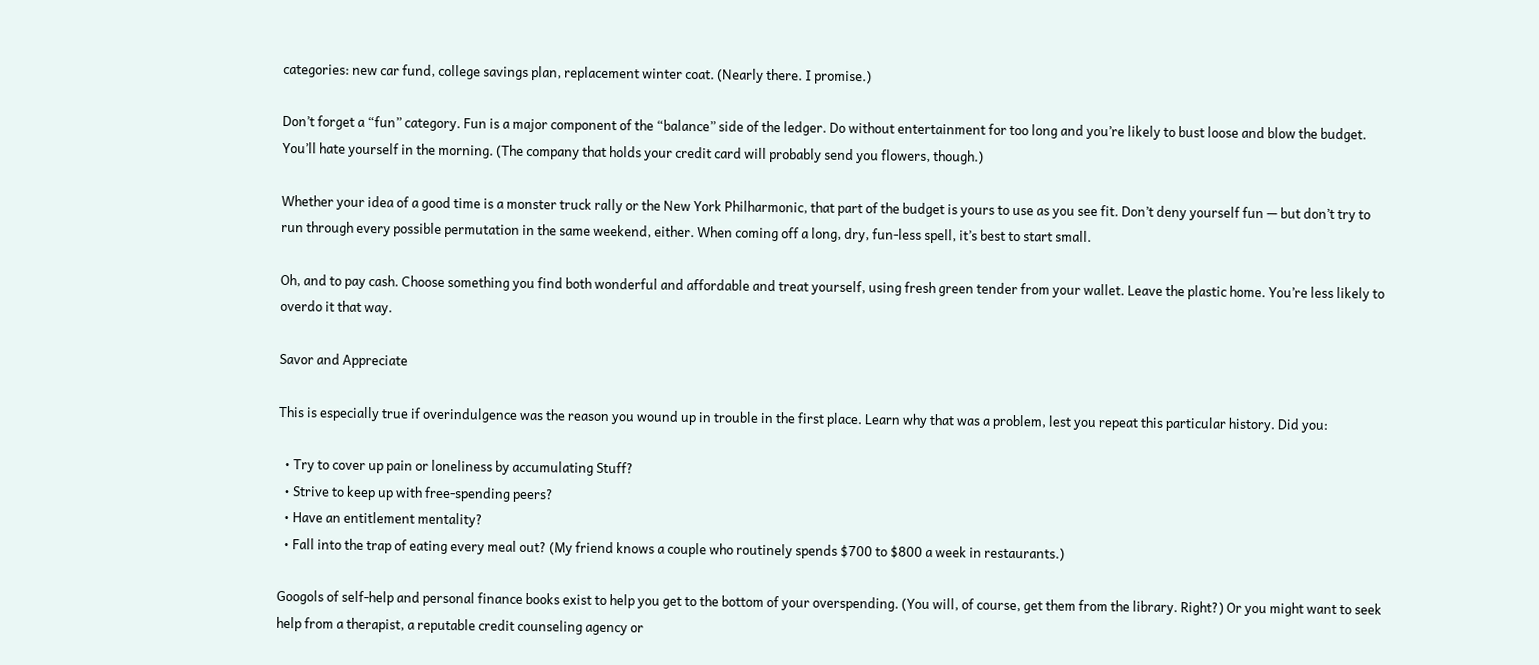categories: new car fund, college savings plan, replacement winter coat. (Nearly there. I promise.)

Don’t forget a “fun” category. Fun is a major component of the “balance” side of the ledger. Do without entertainment for too long and you’re likely to bust loose and blow the budget. You’ll hate yourself in the morning. (The company that holds your credit card will probably send you flowers, though.)

Whether your idea of a good time is a monster truck rally or the New York Philharmonic, that part of the budget is yours to use as you see fit. Don’t deny yourself fun — but don’t try to run through every possible permutation in the same weekend, either. When coming off a long, dry, fun-less spell, it’s best to start small.

Oh, and to pay cash. Choose something you find both wonderful and affordable and treat yourself, using fresh green tender from your wallet. Leave the plastic home. You’re less likely to overdo it that way.

Savor and Appreciate

This is especially true if overindulgence was the reason you wound up in trouble in the first place. Learn why that was a problem, lest you repeat this particular history. Did you:

  • Try to cover up pain or loneliness by accumulating Stuff?
  • Strive to keep up with free-spending peers?
  • Have an entitlement mentality?
  • Fall into the trap of eating every meal out? (My friend knows a couple who routinely spends $700 to $800 a week in restaurants.)

Googols of self-help and personal finance books exist to help you get to the bottom of your overspending. (You will, of course, get them from the library. Right?) Or you might want to seek help from a therapist, a reputable credit counseling agency or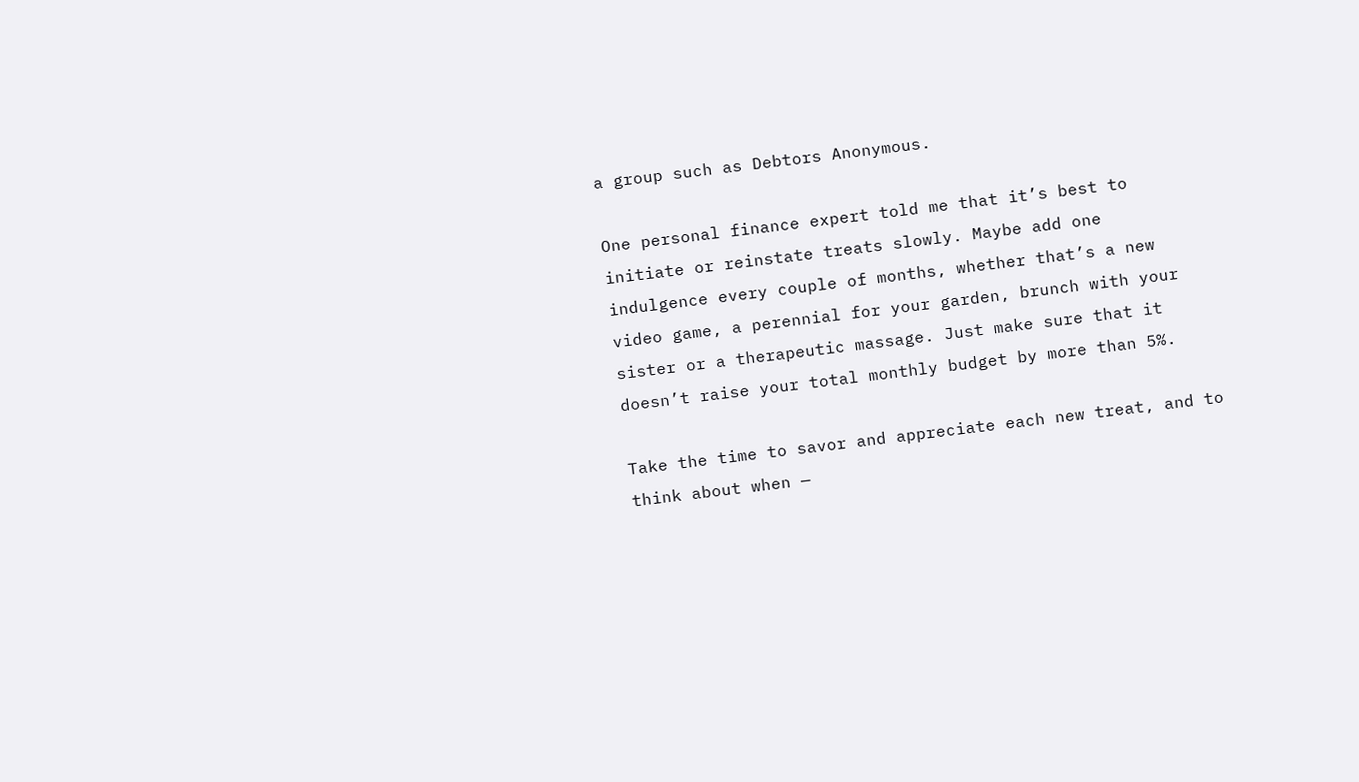a group such as Debtors Anonymous.

One personal finance expert told me that it’s best to initiate or reinstate treats slowly. Maybe add one indulgence every couple of months, whether that’s a new video game, a perennial for your garden, brunch with your sister or a therapeutic massage. Just make sure that it doesn’t raise your total monthly budget by more than 5%.

Take the time to savor and appreciate each new treat, and to think about when —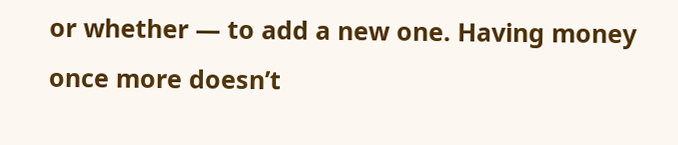or whether — to add a new one. Having money once more doesn’t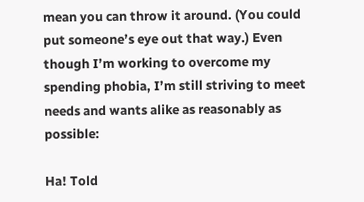mean you can throw it around. (You could put someone’s eye out that way.) Even though I’m working to overcome my spending phobia, I’m still striving to meet needs and wants alike as reasonably as possible:

Ha! Told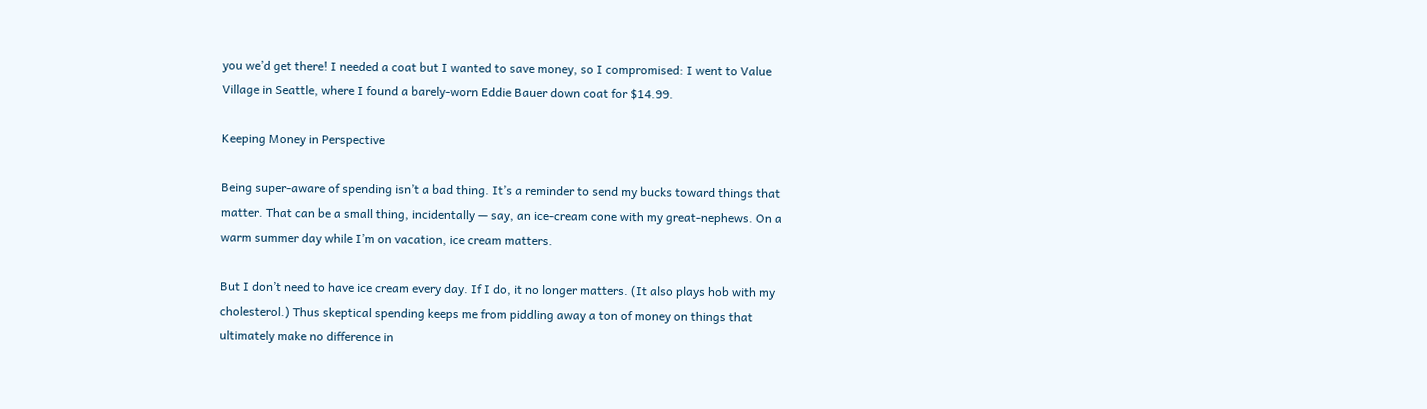you we’d get there! I needed a coat but I wanted to save money, so I compromised: I went to Value Village in Seattle, where I found a barely-worn Eddie Bauer down coat for $14.99.

Keeping Money in Perspective

Being super-aware of spending isn’t a bad thing. It’s a reminder to send my bucks toward things that matter. That can be a small thing, incidentally — say, an ice-cream cone with my great-nephews. On a warm summer day while I’m on vacation, ice cream matters.

But I don’t need to have ice cream every day. If I do, it no longer matters. (It also plays hob with my cholesterol.) Thus skeptical spending keeps me from piddling away a ton of money on things that ultimately make no difference in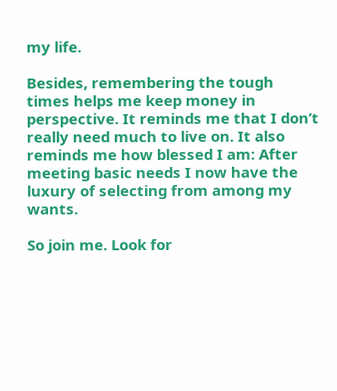my life.

Besides, remembering the tough times helps me keep money in perspective. It reminds me that I don’t really need much to live on. It also reminds me how blessed I am: After meeting basic needs I now have the luxury of selecting from among my wants.

So join me. Look for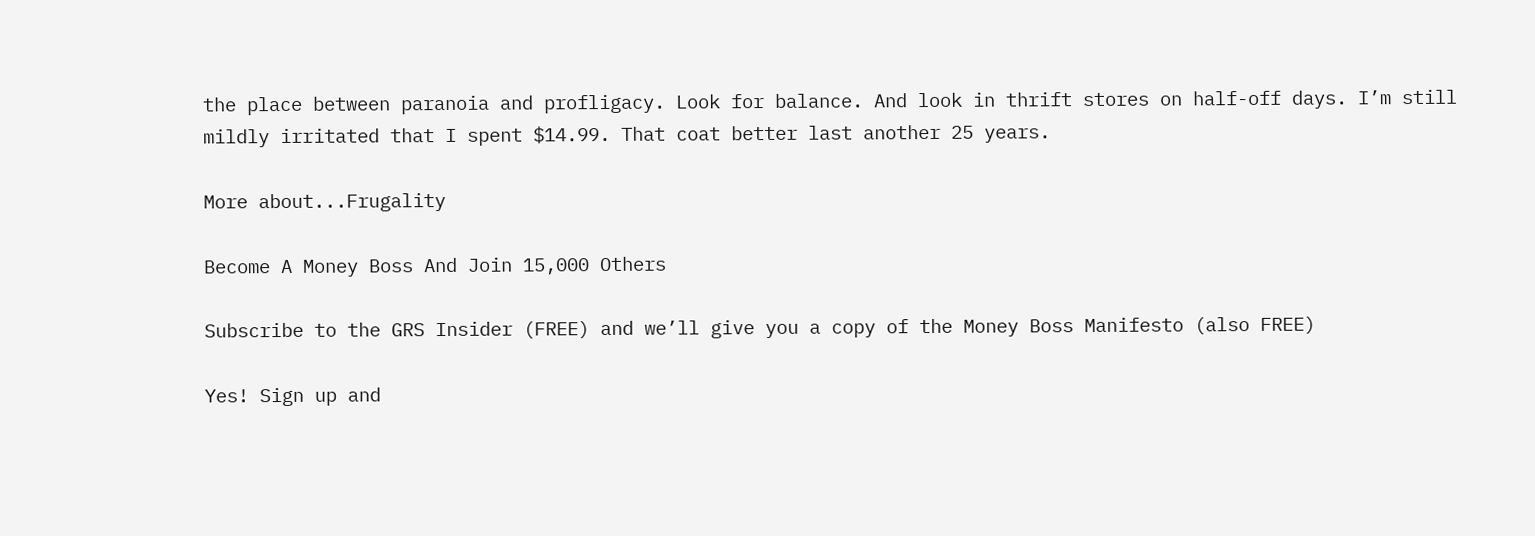the place between paranoia and profligacy. Look for balance. And look in thrift stores on half-off days. I’m still mildly irritated that I spent $14.99. That coat better last another 25 years.

More about...Frugality

Become A Money Boss And Join 15,000 Others

Subscribe to the GRS Insider (FREE) and we’ll give you a copy of the Money Boss Manifesto (also FREE)

Yes! Sign up and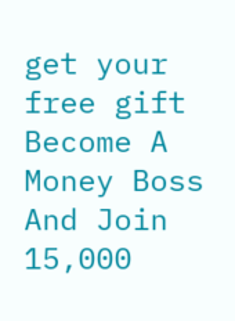get your free gift
Become A Money Boss And Join 15,000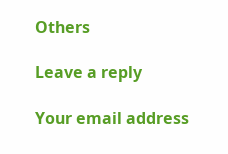Others

Leave a reply

Your email address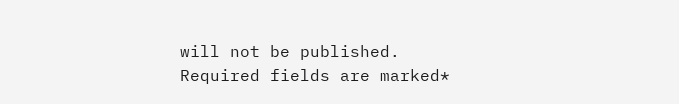will not be published. Required fields are marked*